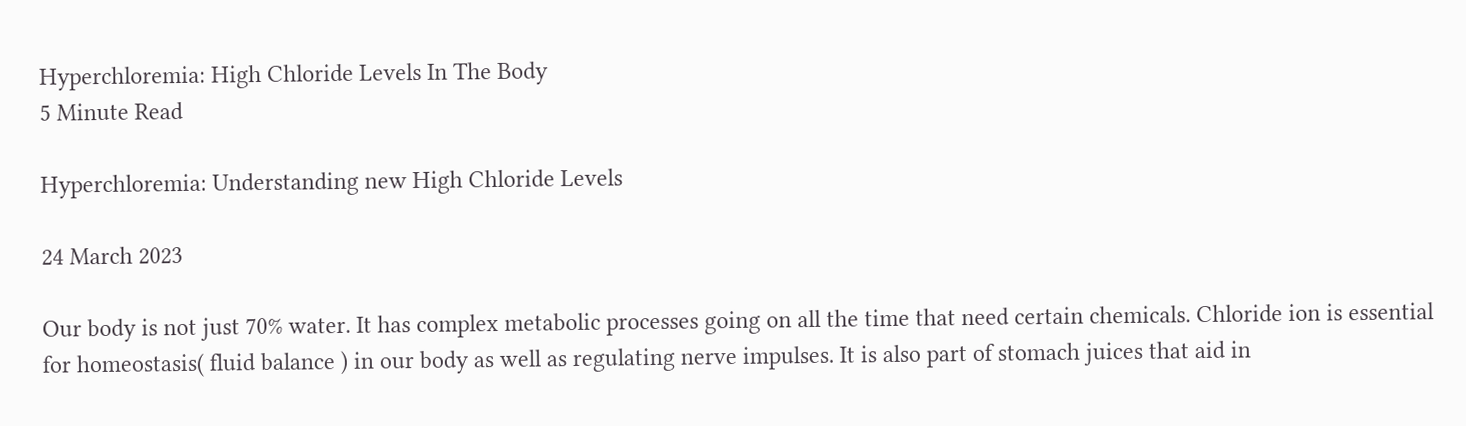Hyperchloremia: High Chloride Levels In The Body
5 Minute Read

Hyperchloremia: Understanding new High Chloride Levels

24 March 2023

Our body is not just 70% water. It has complex metabolic processes going on all the time that need certain chemicals. Chloride ion is essential for homeostasis( fluid balance ) in our body as well as regulating nerve impulses. It is also part of stomach juices that aid in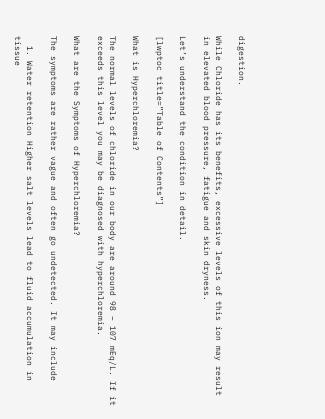digestion.

While Chloride has its benefits, excessive levels of this ion may result in elevated blood pressure, fatigue and skin dryness.

Let’s understand the condition in detail.

[lwptoc title=”Table of Contents”]

What is Hyperchloremia?

The normal levels of chloride in our body are around 98 – 107 mEq/L. If it exceeds this level you may be diagnosed with hyperchloremia.

What are the Symptoms of Hyperchloremia?

The symptoms are rather vague and often go undetected. It may include

  1. Water retention Higher salt levels lead to fluid accumulation in tissue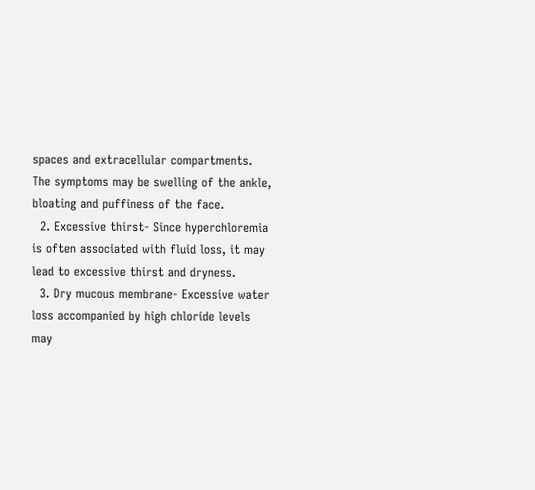spaces and extracellular compartments. The symptoms may be swelling of the ankle, bloating and puffiness of the face.
  2. Excessive thirst- Since hyperchloremia is often associated with fluid loss, it may lead to excessive thirst and dryness.
  3. Dry mucous membrane- Excessive water loss accompanied by high chloride levels may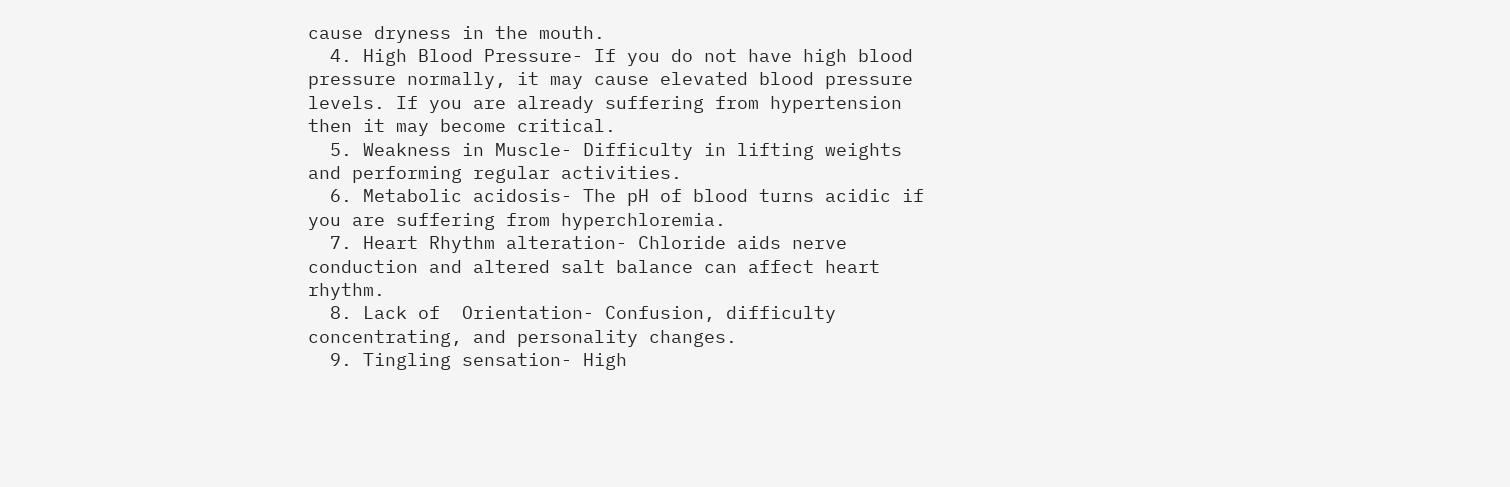cause dryness in the mouth.
  4. High Blood Pressure- If you do not have high blood pressure normally, it may cause elevated blood pressure levels. If you are already suffering from hypertension then it may become critical.
  5. Weakness in Muscle- Difficulty in lifting weights and performing regular activities.
  6. Metabolic acidosis- The pH of blood turns acidic if you are suffering from hyperchloremia.
  7. Heart Rhythm alteration- Chloride aids nerve conduction and altered salt balance can affect heart rhythm.
  8. Lack of  Orientation- Confusion, difficulty concentrating, and personality changes.
  9. Tingling sensation- High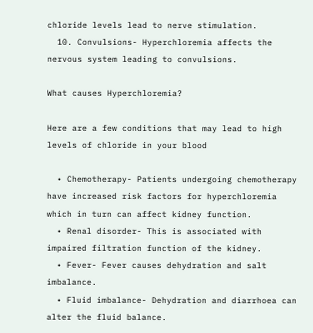chloride levels lead to nerve stimulation.
  10. Convulsions- Hyperchloremia affects the nervous system leading to convulsions.

What causes Hyperchloremia?

Here are a few conditions that may lead to high levels of chloride in your blood

  • Chemotherapy- Patients undergoing chemotherapy have increased risk factors for hyperchloremia which in turn can affect kidney function.
  • Renal disorder- This is associated with impaired filtration function of the kidney.
  • Fever- Fever causes dehydration and salt imbalance.
  • Fluid imbalance- Dehydration and diarrhoea can alter the fluid balance.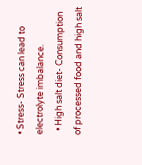• Stress- Stress can lead to electrolyte imbalance.
  • High salt diet- Consumption of processed food and high salt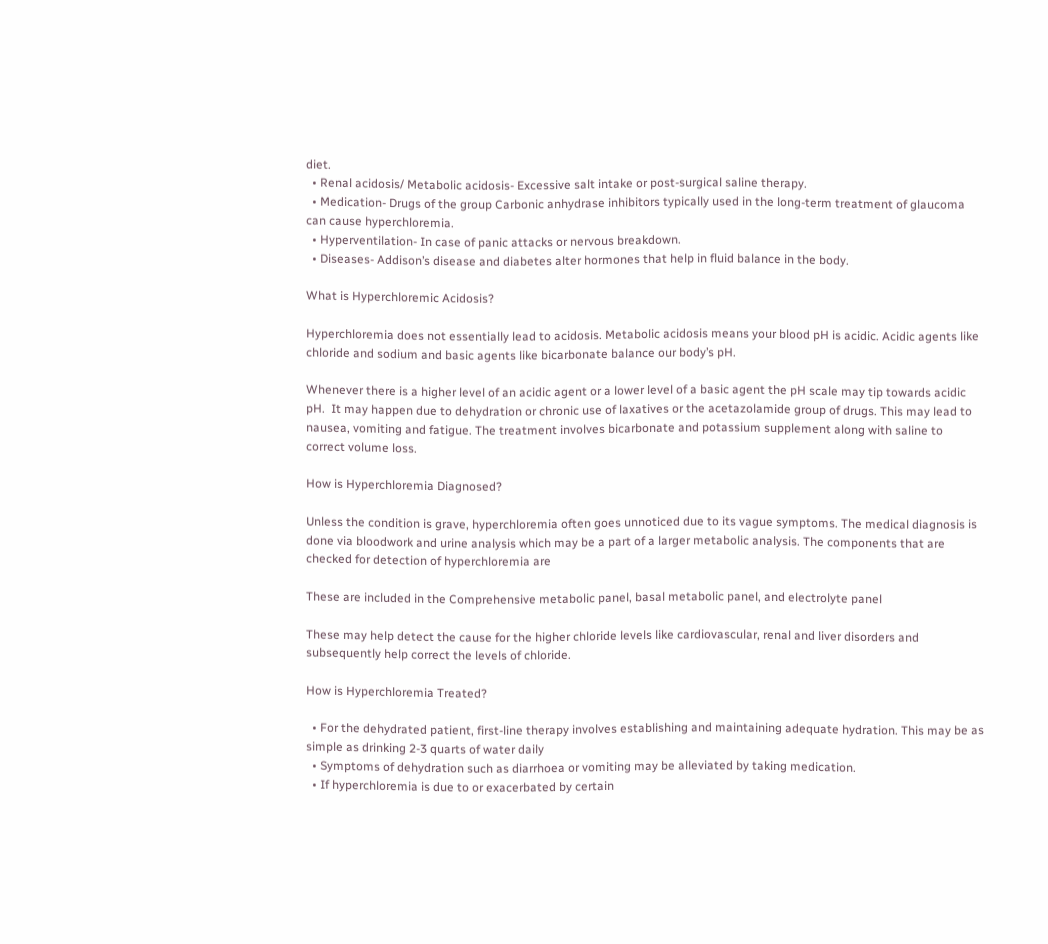diet.
  • Renal acidosis/ Metabolic acidosis- Excessive salt intake or post-surgical saline therapy.
  • Medication- Drugs of the group Carbonic anhydrase inhibitors typically used in the long-term treatment of glaucoma can cause hyperchloremia.
  • Hyperventilation- In case of panic attacks or nervous breakdown.
  • Diseases- Addison’s disease and diabetes alter hormones that help in fluid balance in the body.

What is Hyperchloremic Acidosis?

Hyperchloremia does not essentially lead to acidosis. Metabolic acidosis means your blood pH is acidic. Acidic agents like chloride and sodium and basic agents like bicarbonate balance our body’s pH.

Whenever there is a higher level of an acidic agent or a lower level of a basic agent the pH scale may tip towards acidic pH.  It may happen due to dehydration or chronic use of laxatives or the acetazolamide group of drugs. This may lead to nausea, vomiting and fatigue. The treatment involves bicarbonate and potassium supplement along with saline to correct volume loss.

How is Hyperchloremia Diagnosed?

Unless the condition is grave, hyperchloremia often goes unnoticed due to its vague symptoms. The medical diagnosis is done via bloodwork and urine analysis which may be a part of a larger metabolic analysis. The components that are checked for detection of hyperchloremia are

These are included in the Comprehensive metabolic panel, basal metabolic panel, and electrolyte panel

These may help detect the cause for the higher chloride levels like cardiovascular, renal and liver disorders and subsequently help correct the levels of chloride.

How is Hyperchloremia Treated?

  • For the dehydrated patient, first-line therapy involves establishing and maintaining adequate hydration. This may be as simple as drinking 2-3 quarts of water daily
  • Symptoms of dehydration such as diarrhoea or vomiting may be alleviated by taking medication.
  • If hyperchloremia is due to or exacerbated by certain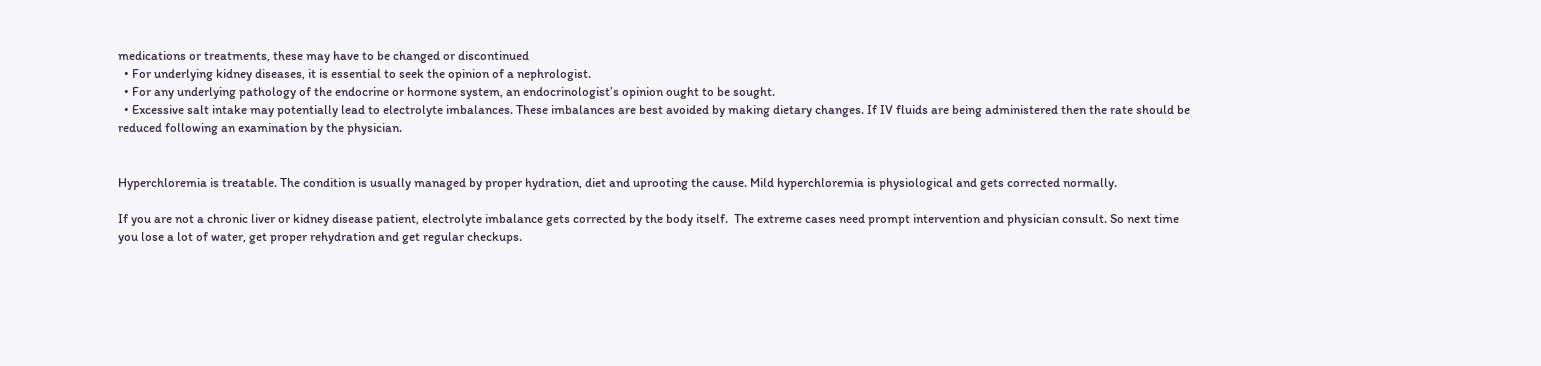medications or treatments, these may have to be changed or discontinued
  • For underlying kidney diseases, it is essential to seek the opinion of a nephrologist.
  • For any underlying pathology of the endocrine or hormone system, an endocrinologist’s opinion ought to be sought.
  • Excessive salt intake may potentially lead to electrolyte imbalances. These imbalances are best avoided by making dietary changes. If IV fluids are being administered then the rate should be reduced following an examination by the physician.


Hyperchloremia is treatable. The condition is usually managed by proper hydration, diet and uprooting the cause. Mild hyperchloremia is physiological and gets corrected normally.

If you are not a chronic liver or kidney disease patient, electrolyte imbalance gets corrected by the body itself.  The extreme cases need prompt intervention and physician consult. So next time you lose a lot of water, get proper rehydration and get regular checkups.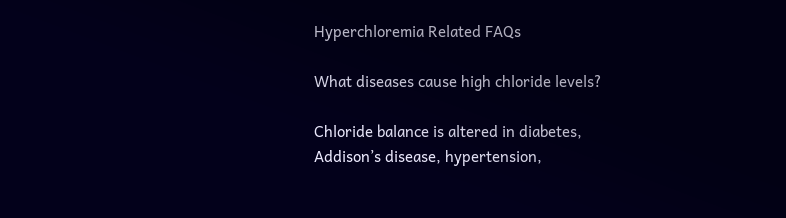Hyperchloremia Related FAQs

What diseases cause high chloride levels?

Chloride balance is altered in diabetes, Addison’s disease, hypertension,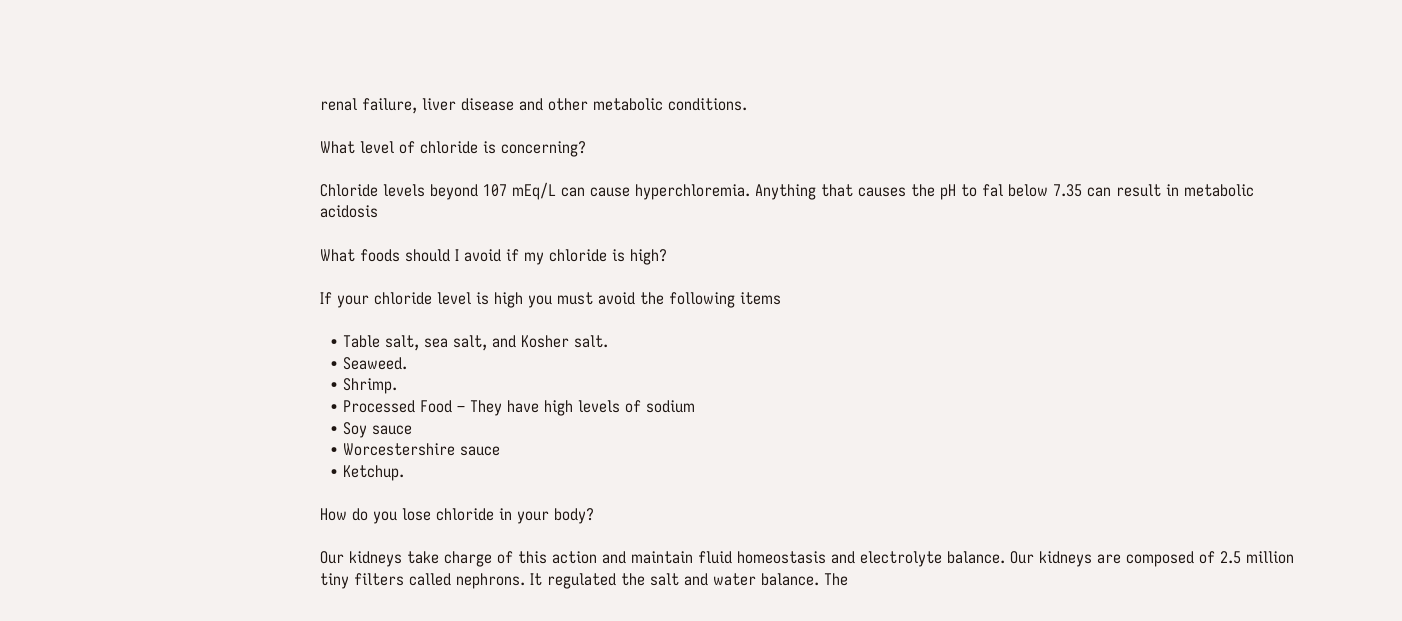renal failure, liver disease and other metabolic conditions.

What level of chloride is concerning?

Chloride levels beyond 107 mEq/L can cause hyperchloremia. Anything that causes the pH to fal below 7.35 can result in metabolic acidosis

What foods should I avoid if my chloride is high?

If your chloride level is high you must avoid the following items

  • Table salt, sea salt, and Kosher salt.
  • Seaweed.
  • Shrimp.
  • Processed Food – They have high levels of sodium
  • Soy sauce
  • Worcestershire sauce
  • Ketchup.

How do you lose chloride in your body?

Our kidneys take charge of this action and maintain fluid homeostasis and electrolyte balance. Our kidneys are composed of 2.5 million tiny filters called nephrons. It regulated the salt and water balance. The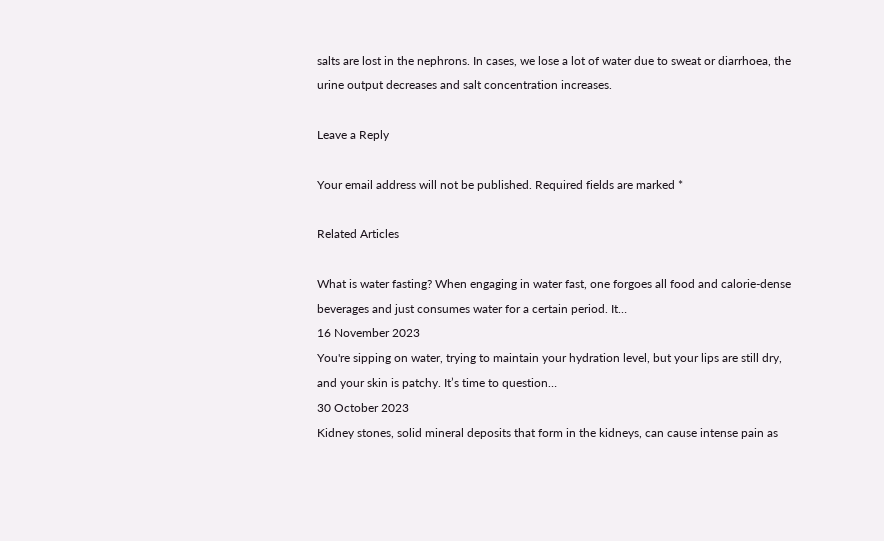salts are lost in the nephrons. In cases, we lose a lot of water due to sweat or diarrhoea, the urine output decreases and salt concentration increases.

Leave a Reply

Your email address will not be published. Required fields are marked *

Related Articles

What is water fasting? When engaging in water fast, one forgoes all food and calorie-dense beverages and just consumes water for a certain period. It…
16 November 2023
You're sipping on water, trying to maintain your hydration level, but your lips are still dry, and your skin is patchy. It’s time to question…
30 October 2023
Kidney stones, solid mineral deposits that form in the kidneys, can cause intense pain as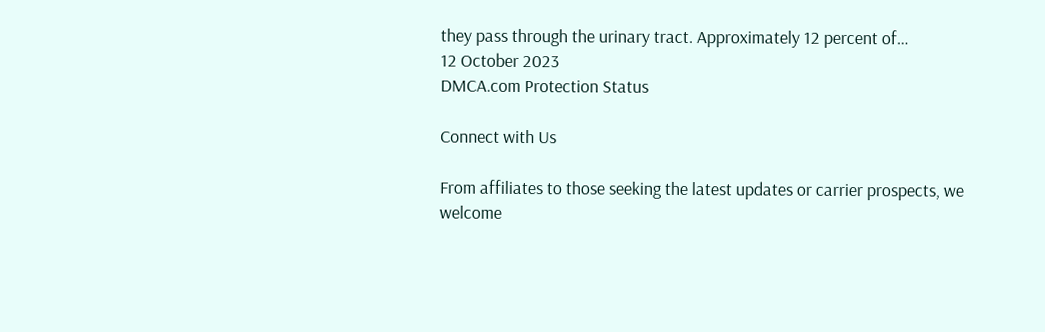they pass through the urinary tract. Approximately 12 percent of…
12 October 2023
DMCA.com Protection Status

Connect with Us

From affiliates to those seeking the latest updates or carrier prospects, we welcome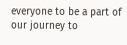everyone to be a part of our journey to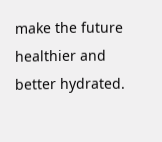make the future healthier and better hydrated.